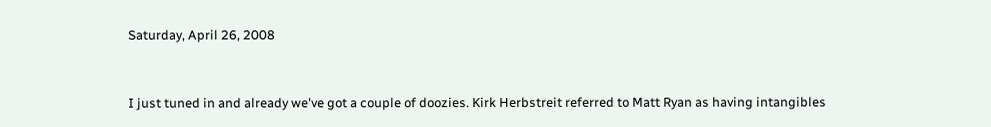Saturday, April 26, 2008


I just tuned in and already we've got a couple of doozies. Kirk Herbstreit referred to Matt Ryan as having intangibles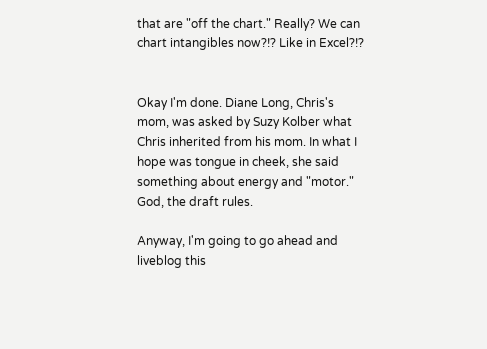that are "off the chart." Really? We can chart intangibles now?!? Like in Excel?!?


Okay I'm done. Diane Long, Chris's mom, was asked by Suzy Kolber what Chris inherited from his mom. In what I hope was tongue in cheek, she said something about energy and "motor." God, the draft rules.

Anyway, I'm going to go ahead and liveblog this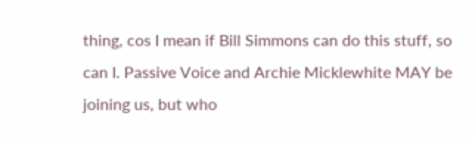thing, cos I mean if Bill Simmons can do this stuff, so can I. Passive Voice and Archie Micklewhite MAY be joining us, but who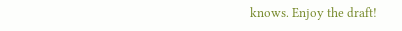knows. Enjoy the draft!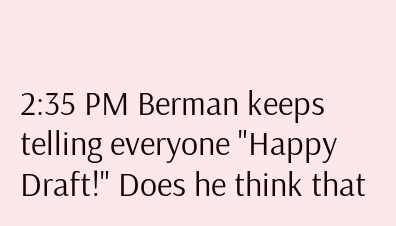2:35 PM Berman keeps telling everyone "Happy Draft!" Does he think that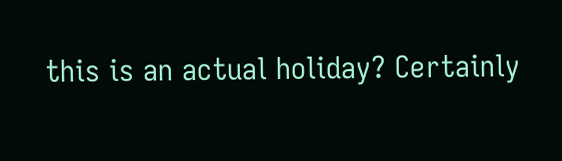this is an actual holiday? Certainly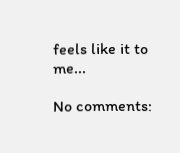feels like it to me...

No comments: